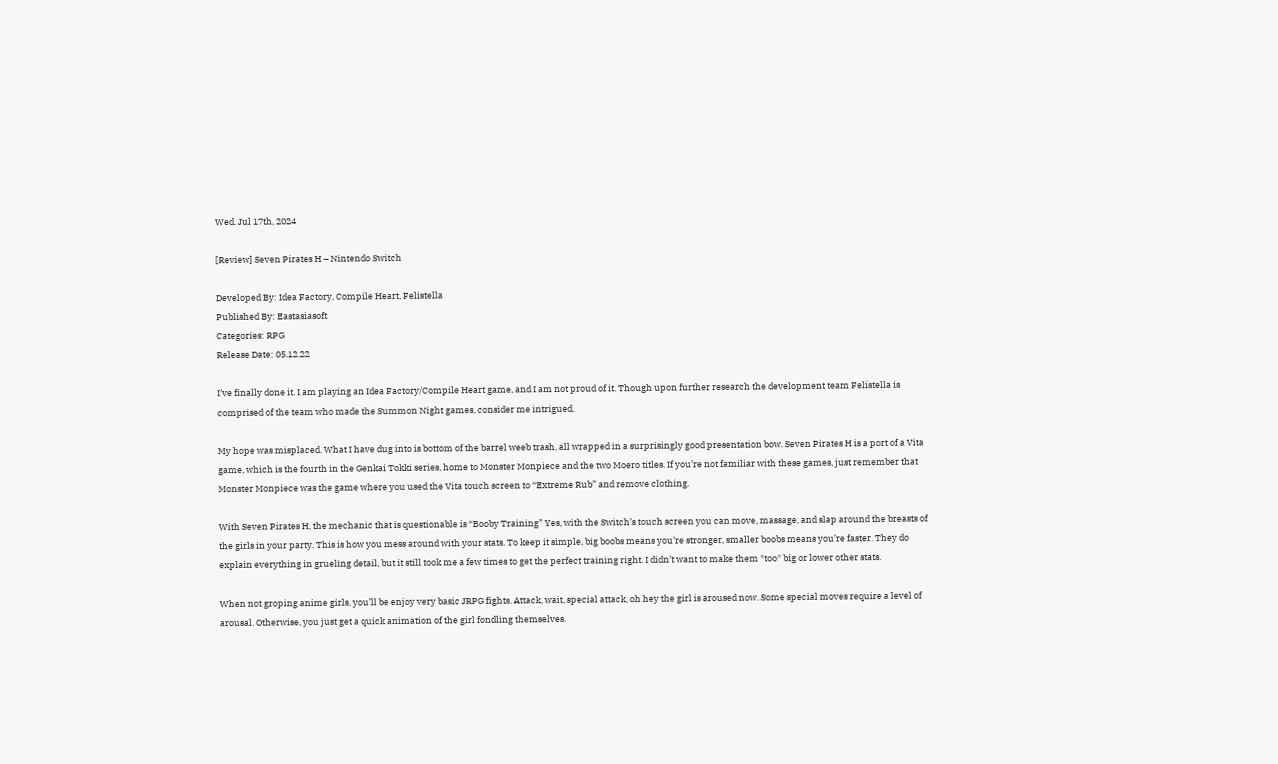Wed. Jul 17th, 2024

[Review] Seven Pirates H – Nintendo Switch

Developed By: Idea Factory, Compile Heart, Felistella
Published By: Eastasiasoft
Categories: RPG
Release Date: 05.12.22

I’ve finally done it. I am playing an Idea Factory/Compile Heart game, and I am not proud of it. Though upon further research the development team Felistella is comprised of the team who made the Summon Night games, consider me intrigued.

My hope was misplaced. What I have dug into is bottom of the barrel weeb trash, all wrapped in a surprisingly good presentation bow. Seven Pirates H is a port of a Vita game, which is the fourth in the Genkai Tokki series, home to Monster Monpiece and the two Moero titles. If you’re not familiar with these games, just remember that Monster Monpiece was the game where you used the Vita touch screen to “Extreme Rub” and remove clothing.

With Seven Pirates H, the mechanic that is questionable is “Booby Training” Yes, with the Switch’s touch screen you can move, massage, and slap around the breasts of the girls in your party. This is how you mess around with your stats. To keep it simple, big boobs means you’re stronger, smaller boobs means you’re faster. They do explain everything in grueling detail, but it still took me a few times to get the perfect training right. I didn’t want to make them *too* big or lower other stats.

When not groping anime girls, you’ll be enjoy very basic JRPG fights. Attack, wait, special attack, oh hey the girl is aroused now. Some special moves require a level of arousal. Otherwise, you just get a quick animation of the girl fondling themselves.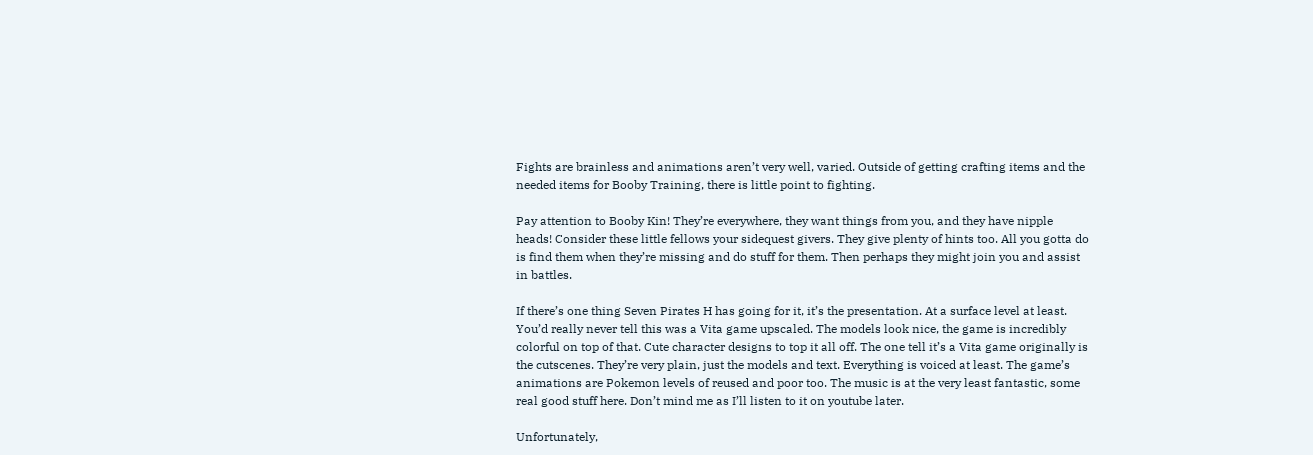Fights are brainless and animations aren’t very well, varied. Outside of getting crafting items and the needed items for Booby Training, there is little point to fighting.

Pay attention to Booby Kin! They’re everywhere, they want things from you, and they have nipple heads! Consider these little fellows your sidequest givers. They give plenty of hints too. All you gotta do is find them when they’re missing and do stuff for them. Then perhaps they might join you and assist in battles.

If there’s one thing Seven Pirates H has going for it, it’s the presentation. At a surface level at least. You’d really never tell this was a Vita game upscaled. The models look nice, the game is incredibly colorful on top of that. Cute character designs to top it all off. The one tell it’s a Vita game originally is the cutscenes. They’re very plain, just the models and text. Everything is voiced at least. The game’s animations are Pokemon levels of reused and poor too. The music is at the very least fantastic, some real good stuff here. Don’t mind me as I’ll listen to it on youtube later.

Unfortunately,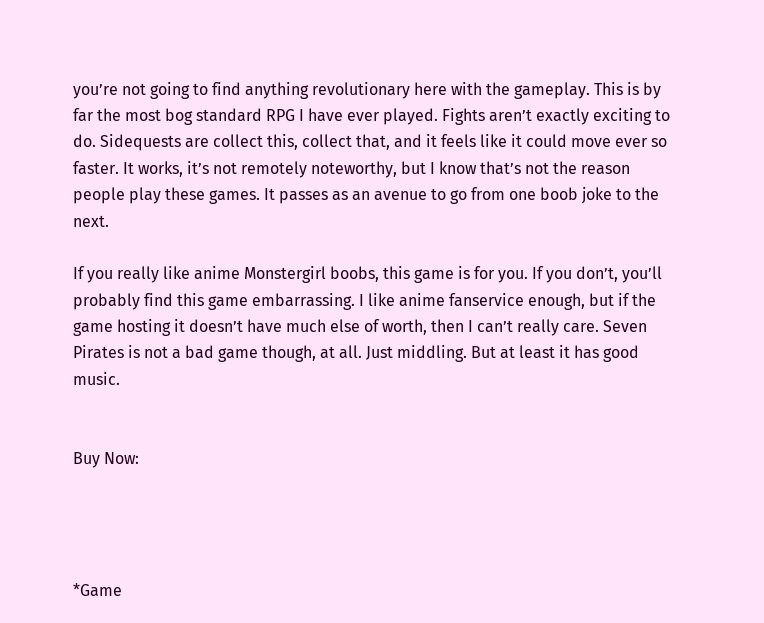you’re not going to find anything revolutionary here with the gameplay. This is by far the most bog standard RPG I have ever played. Fights aren’t exactly exciting to do. Sidequests are collect this, collect that, and it feels like it could move ever so faster. It works, it’s not remotely noteworthy, but I know that’s not the reason people play these games. It passes as an avenue to go from one boob joke to the next.

If you really like anime Monstergirl boobs, this game is for you. If you don’t, you’ll probably find this game embarrassing. I like anime fanservice enough, but if the game hosting it doesn’t have much else of worth, then I can’t really care. Seven Pirates is not a bad game though, at all. Just middling. But at least it has good music.


Buy Now:




*Game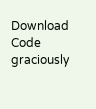Download Code graciously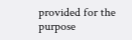provided for the purpose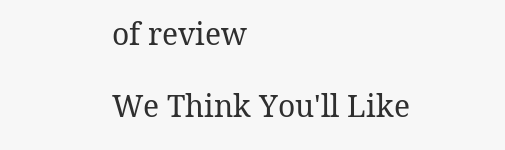of review

We Think You'll Like